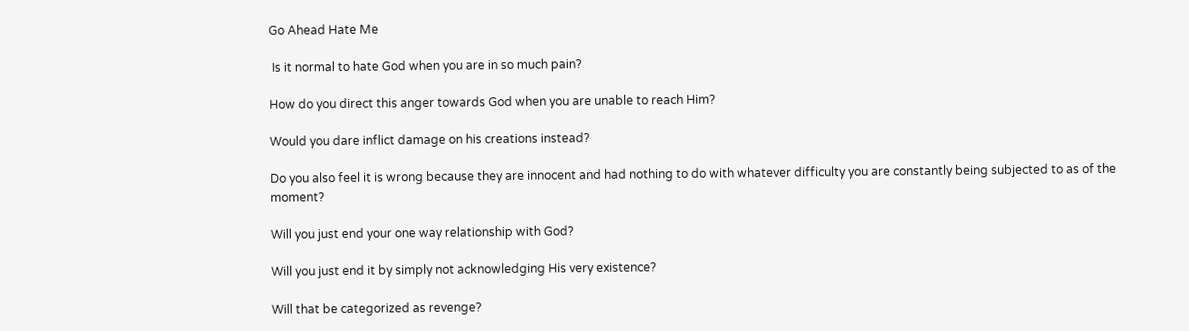Go Ahead Hate Me

 Is it normal to hate God when you are in so much pain?

How do you direct this anger towards God when you are unable to reach Him?

Would you dare inflict damage on his creations instead?

Do you also feel it is wrong because they are innocent and had nothing to do with whatever difficulty you are constantly being subjected to as of the moment?

Will you just end your one way relationship with God?

Will you just end it by simply not acknowledging His very existence?

Will that be categorized as revenge?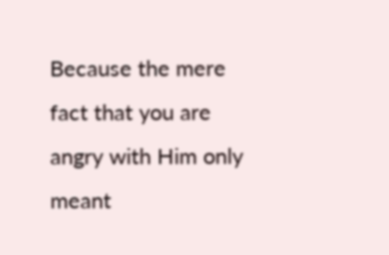Because the mere fact that you are angry with Him only meant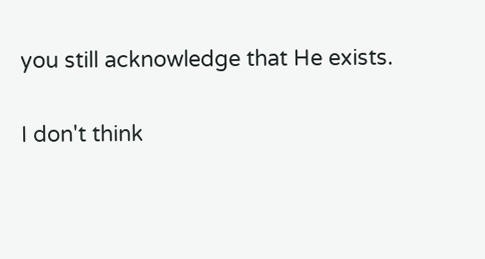you still acknowledge that He exists.

I don't think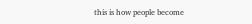this is how people become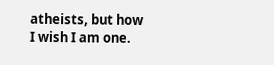atheists, but how I wish I am one.